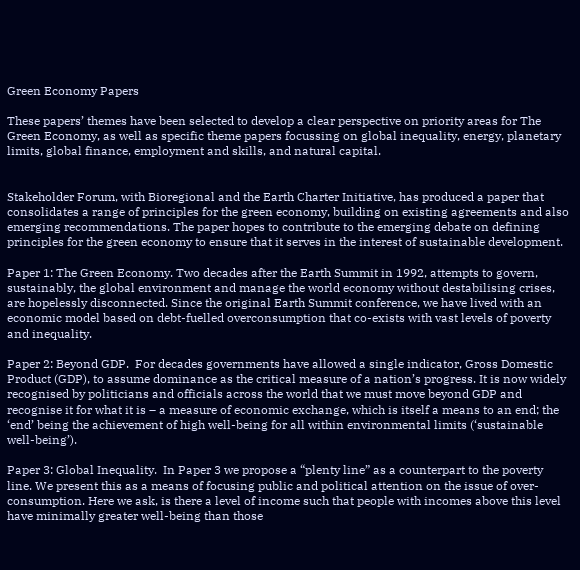Green Economy Papers

These papers’ themes have been selected to develop a clear perspective on priority areas for The Green Economy, as well as specific theme papers focussing on global inequality, energy, planetary limits, global finance, employment and skills, and natural capital.


Stakeholder Forum, with Bioregional and the Earth Charter Initiative, has produced a paper that consolidates a range of principles for the green economy, building on existing agreements and also emerging recommendations. The paper hopes to contribute to the emerging debate on defining principles for the green economy to ensure that it serves in the interest of sustainable development.

Paper 1: The Green Economy. Two decades after the Earth Summit in 1992, attempts to govern, sustainably, the global environment and manage the world economy without destabilising crises, are hopelessly disconnected. Since the original Earth Summit conference, we have lived with an economic model based on debt-fuelled overconsumption that co-exists with vast levels of poverty and inequality.

Paper 2: Beyond GDP.  For decades governments have allowed a single indicator, Gross Domestic Product (GDP), to assume dominance as the critical measure of a nation’s progress. It is now widely recognised by politicians and officials across the world that we must move beyond GDP and recognise it for what it is – a measure of economic exchange, which is itself a means to an end; the ‘end’ being the achievement of high well-being for all within environmental limits (‘sustainable well-being’).

Paper 3: Global Inequality.  In Paper 3 we propose a “plenty line” as a counterpart to the poverty line. We present this as a means of focusing public and political attention on the issue of over-consumption. Here we ask, is there a level of income such that people with incomes above this level
have minimally greater well-being than those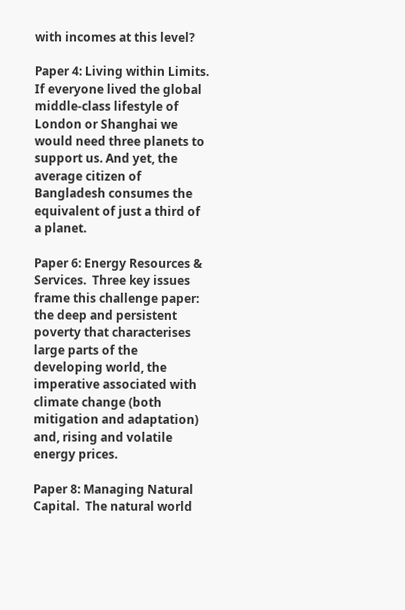with incomes at this level?

Paper 4: Living within Limits.  If everyone lived the global middle-class lifestyle of London or Shanghai we would need three planets to support us. And yet, the average citizen of Bangladesh consumes the equivalent of just a third of a planet.

Paper 6: Energy Resources & Services.  Three key issues frame this challenge paper: the deep and persistent poverty that characterises large parts of the developing world, the imperative associated with climate change (both mitigation and adaptation) and, rising and volatile energy prices.

Paper 8: Managing Natural Capital.  The natural world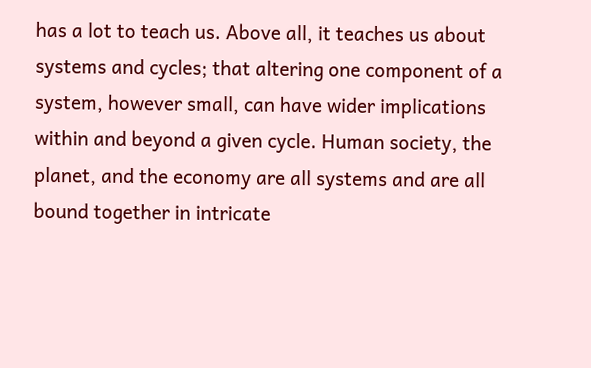has a lot to teach us. Above all, it teaches us about systems and cycles; that altering one component of a system, however small, can have wider implications within and beyond a given cycle. Human society, the planet, and the economy are all systems and are all bound together in intricate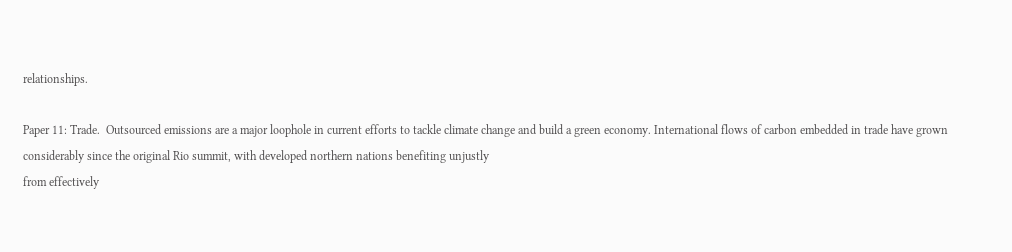relationships.

Paper 11: Trade.  Outsourced emissions are a major loophole in current efforts to tackle climate change and build a green economy. International flows of carbon embedded in trade have grown considerably since the original Rio summit, with developed northern nations benefiting unjustly
from effectively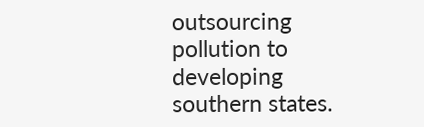outsourcing pollution to developing southern states.